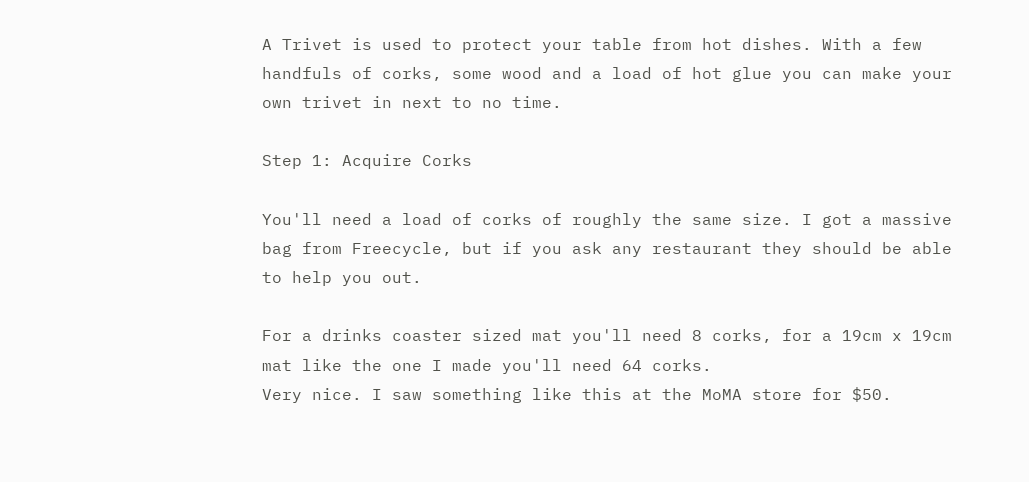A Trivet is used to protect your table from hot dishes. With a few handfuls of corks, some wood and a load of hot glue you can make your own trivet in next to no time.

Step 1: Acquire Corks

You'll need a load of corks of roughly the same size. I got a massive bag from Freecycle, but if you ask any restaurant they should be able to help you out.

For a drinks coaster sized mat you'll need 8 corks, for a 19cm x 19cm mat like the one I made you'll need 64 corks.
Very nice. I saw something like this at the MoMA store for $50.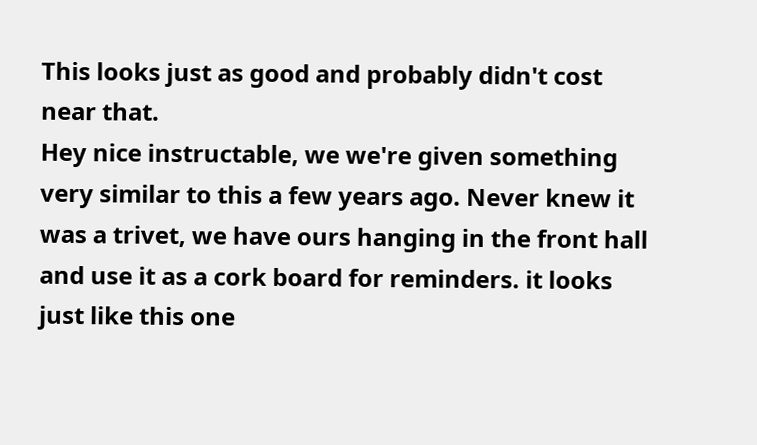This looks just as good and probably didn't cost near that.
Hey nice instructable, we we're given something very similar to this a few years ago. Never knew it was a trivet, we have ours hanging in the front hall and use it as a cork board for reminders. it looks just like this one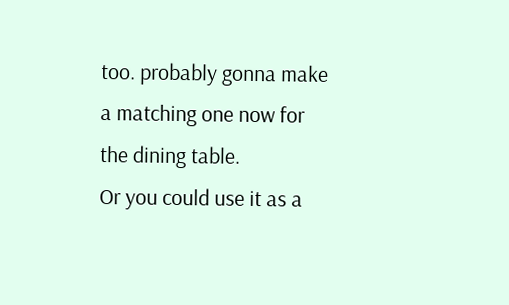too. probably gonna make a matching one now for the dining table.
Or you could use it as a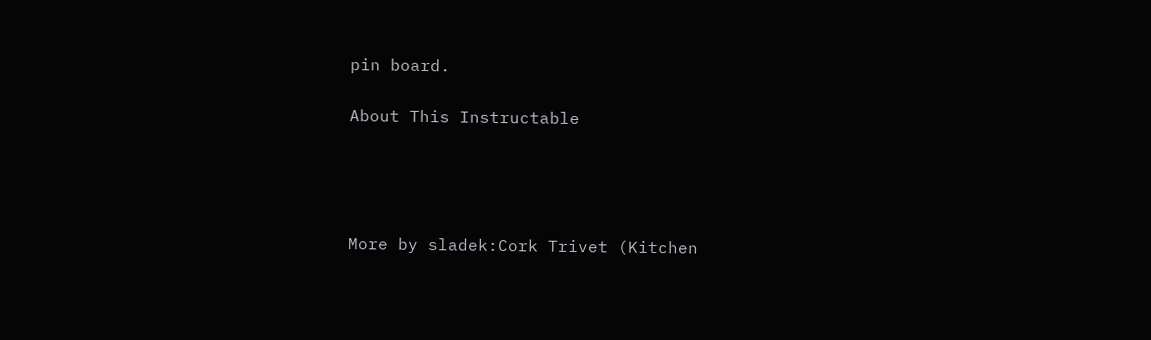pin board.

About This Instructable




More by sladek:Cork Trivet (Kitchen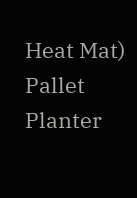Heat Mat) Pallet Planter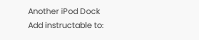Another iPod Dock
Add instructable to: